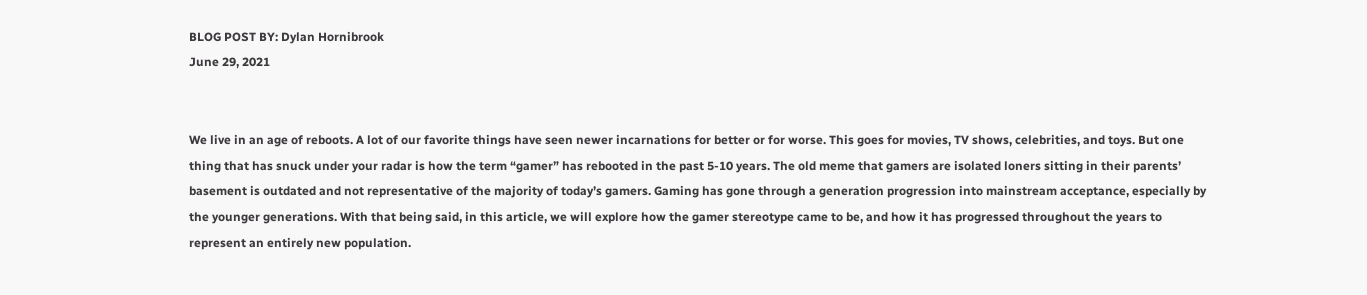BLOG POST BY: Dylan Hornibrook
June 29, 2021


We live in an age of reboots. A lot of our favorite things have seen newer incarnations for better or for worse. This goes for movies, TV shows, celebrities, and toys. But one thing that has snuck under your radar is how the term “gamer” has rebooted in the past 5-10 years. The old meme that gamers are isolated loners sitting in their parents’ basement is outdated and not representative of the majority of today’s gamers. Gaming has gone through a generation progression into mainstream acceptance, especially by the younger generations. With that being said, in this article, we will explore how the gamer stereotype came to be, and how it has progressed throughout the years to represent an entirely new population.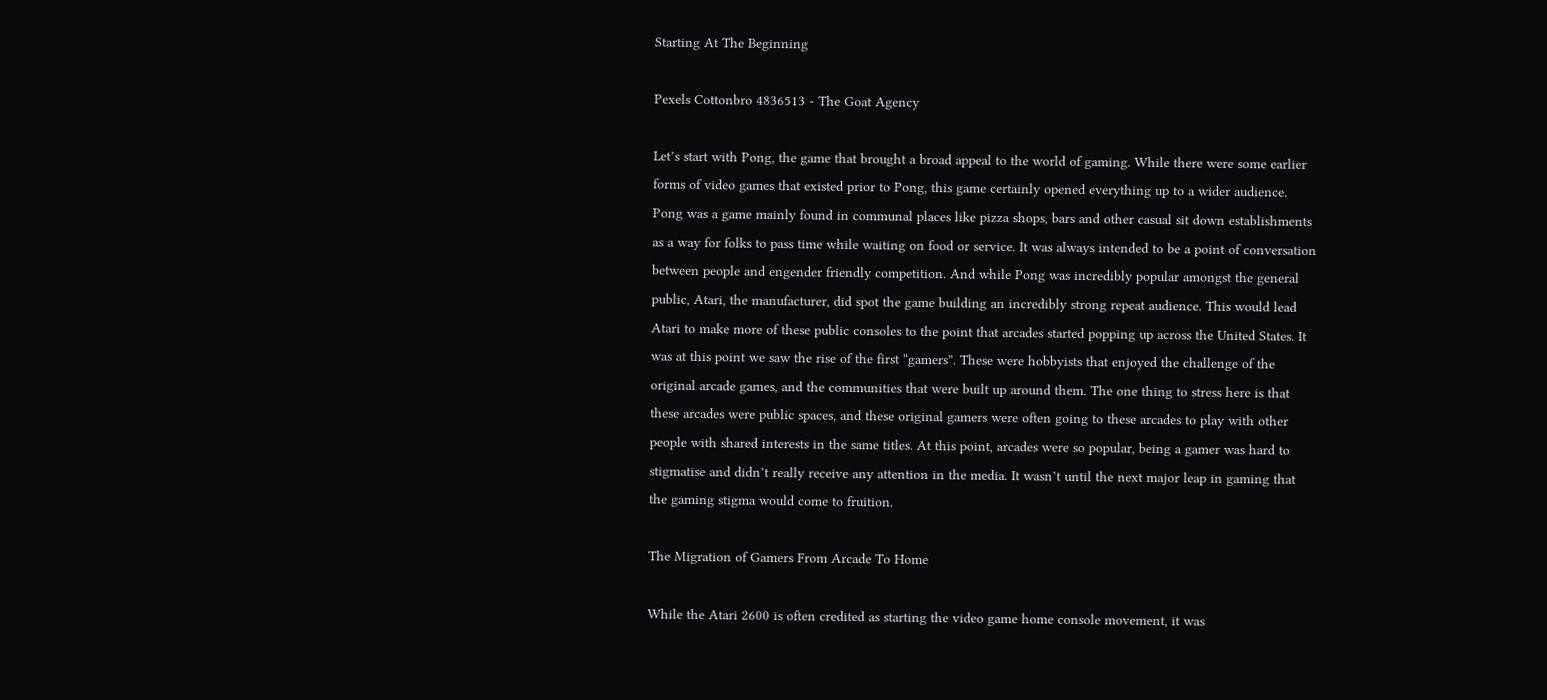Starting At The Beginning

Pexels Cottonbro 4836513 - The Goat Agency

Let’s start with Pong, the game that brought a broad appeal to the world of gaming. While there were some earlier forms of video games that existed prior to Pong, this game certainly opened everything up to a wider audience. Pong was a game mainly found in communal places like pizza shops, bars and other casual sit down establishments as a way for folks to pass time while waiting on food or service. It was always intended to be a point of conversation between people and engender friendly competition. And while Pong was incredibly popular amongst the general public, Atari, the manufacturer, did spot the game building an incredibly strong repeat audience. This would lead Atari to make more of these public consoles to the point that arcades started popping up across the United States. It was at this point we saw the rise of the first “gamers”. These were hobbyists that enjoyed the challenge of the original arcade games, and the communities that were built up around them. The one thing to stress here is that these arcades were public spaces, and these original gamers were often going to these arcades to play with other people with shared interests in the same titles. At this point, arcades were so popular, being a gamer was hard to stigmatise and didn’t really receive any attention in the media. It wasn’t until the next major leap in gaming that the gaming stigma would come to fruition.

The Migration of Gamers From Arcade To Home

While the Atari 2600 is often credited as starting the video game home console movement, it was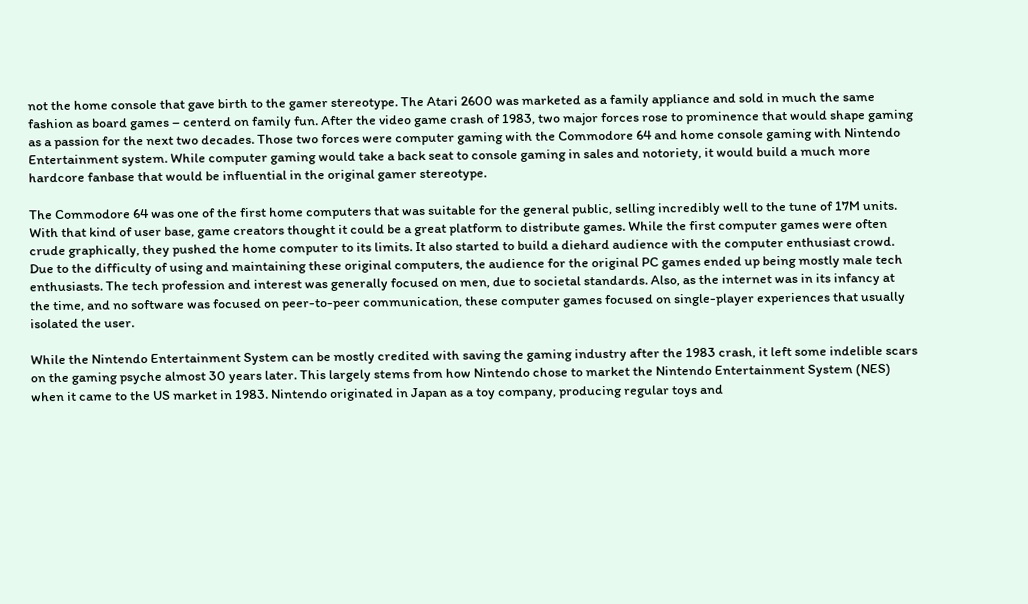not the home console that gave birth to the gamer stereotype. The Atari 2600 was marketed as a family appliance and sold in much the same fashion as board games – centerd on family fun. After the video game crash of 1983, two major forces rose to prominence that would shape gaming as a passion for the next two decades. Those two forces were computer gaming with the Commodore 64 and home console gaming with Nintendo Entertainment system. While computer gaming would take a back seat to console gaming in sales and notoriety, it would build a much more hardcore fanbase that would be influential in the original gamer stereotype.

The Commodore 64 was one of the first home computers that was suitable for the general public, selling incredibly well to the tune of 17M units. With that kind of user base, game creators thought it could be a great platform to distribute games. While the first computer games were often crude graphically, they pushed the home computer to its limits. It also started to build a diehard audience with the computer enthusiast crowd. Due to the difficulty of using and maintaining these original computers, the audience for the original PC games ended up being mostly male tech enthusiasts. The tech profession and interest was generally focused on men, due to societal standards. Also, as the internet was in its infancy at the time, and no software was focused on peer-to-peer communication, these computer games focused on single-player experiences that usually isolated the user.

While the Nintendo Entertainment System can be mostly credited with saving the gaming industry after the 1983 crash, it left some indelible scars on the gaming psyche almost 30 years later. This largely stems from how Nintendo chose to market the Nintendo Entertainment System (NES) when it came to the US market in 1983. Nintendo originated in Japan as a toy company, producing regular toys and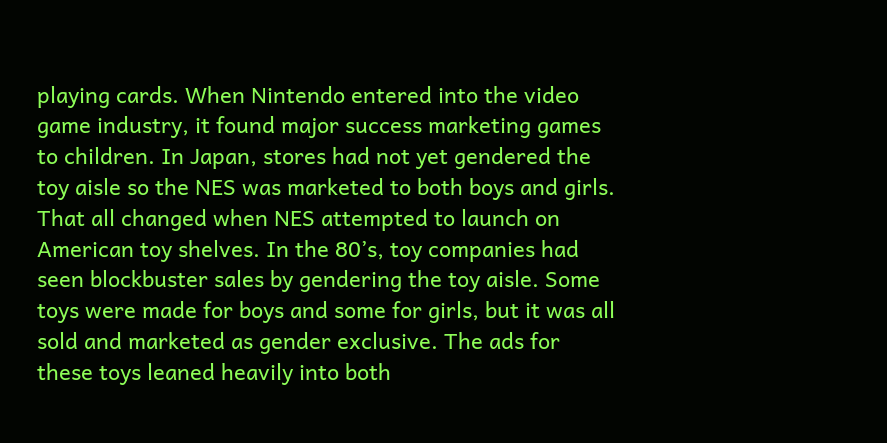playing cards. When Nintendo entered into the video game industry, it found major success marketing games to children. In Japan, stores had not yet gendered the toy aisle so the NES was marketed to both boys and girls. That all changed when NES attempted to launch on American toy shelves. In the 80’s, toy companies had seen blockbuster sales by gendering the toy aisle. Some toys were made for boys and some for girls, but it was all sold and marketed as gender exclusive. The ads for these toys leaned heavily into both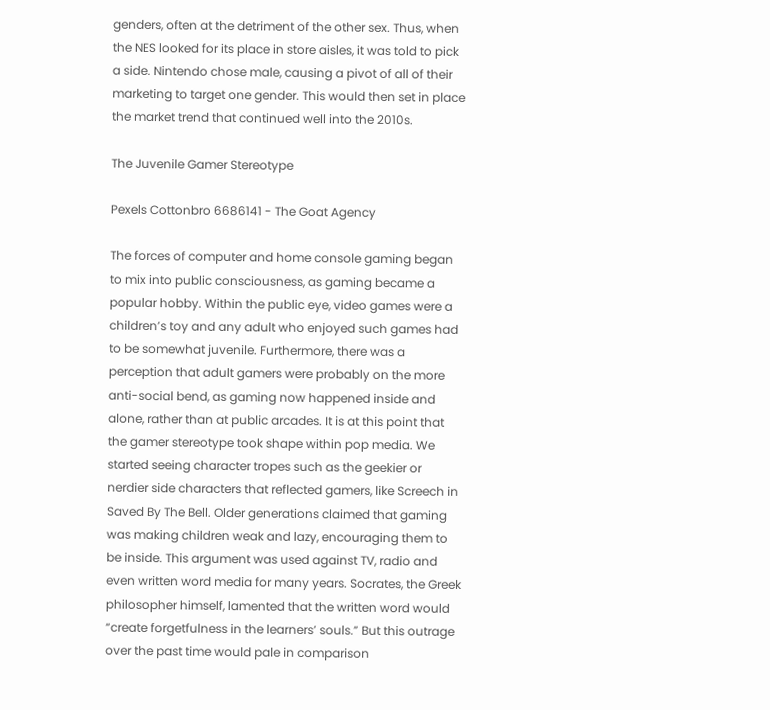genders, often at the detriment of the other sex. Thus, when the NES looked for its place in store aisles, it was told to pick a side. Nintendo chose male, causing a pivot of all of their marketing to target one gender. This would then set in place the market trend that continued well into the 2010s.

The Juvenile Gamer Stereotype

Pexels Cottonbro 6686141 - The Goat Agency

The forces of computer and home console gaming began to mix into public consciousness, as gaming became a popular hobby. Within the public eye, video games were a children’s toy and any adult who enjoyed such games had to be somewhat juvenile. Furthermore, there was a perception that adult gamers were probably on the more anti-social bend, as gaming now happened inside and alone, rather than at public arcades. It is at this point that the gamer stereotype took shape within pop media. We started seeing character tropes such as the geekier or nerdier side characters that reflected gamers, like Screech in Saved By The Bell. Older generations claimed that gaming was making children weak and lazy, encouraging them to be inside. This argument was used against TV, radio and even written word media for many years. Socrates, the Greek philosopher himself, lamented that the written word would “create forgetfulness in the learners’ souls.” But this outrage over the past time would pale in comparison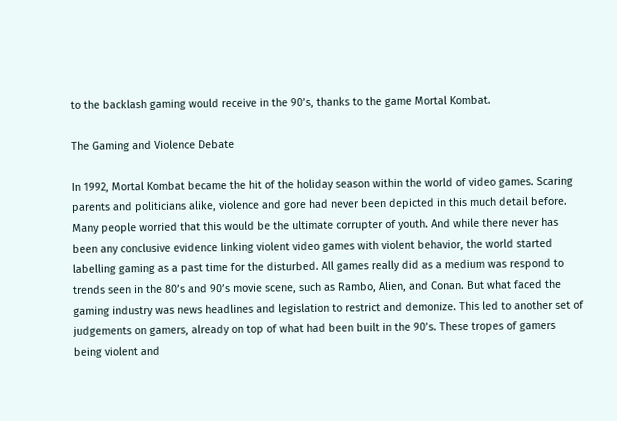to the backlash gaming would receive in the 90’s, thanks to the game Mortal Kombat.

The Gaming and Violence Debate

In 1992, Mortal Kombat became the hit of the holiday season within the world of video games. Scaring parents and politicians alike, violence and gore had never been depicted in this much detail before. Many people worried that this would be the ultimate corrupter of youth. And while there never has been any conclusive evidence linking violent video games with violent behavior, the world started labelling gaming as a past time for the disturbed. All games really did as a medium was respond to trends seen in the 80’s and 90’s movie scene, such as Rambo, Alien, and Conan. But what faced the gaming industry was news headlines and legislation to restrict and demonize. This led to another set of judgements on gamers, already on top of what had been built in the 90’s. These tropes of gamers being violent and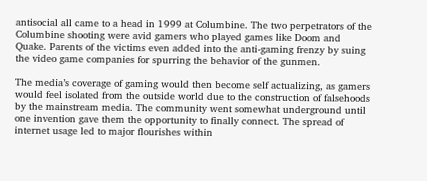antisocial all came to a head in 1999 at Columbine. The two perpetrators of the Columbine shooting were avid gamers who played games like Doom and Quake. Parents of the victims even added into the anti-gaming frenzy by suing the video game companies for spurring the behavior of the gunmen.

The media’s coverage of gaming would then become self actualizing, as gamers would feel isolated from the outside world due to the construction of falsehoods by the mainstream media. The community went somewhat underground until one invention gave them the opportunity to finally connect. The spread of internet usage led to major flourishes within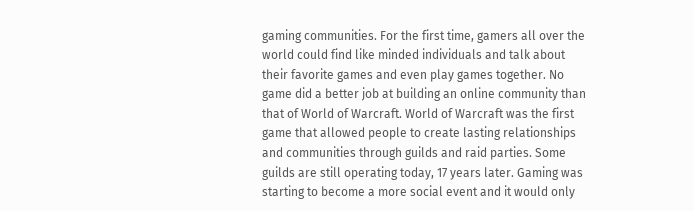gaming communities. For the first time, gamers all over the world could find like minded individuals and talk about their favorite games and even play games together. No game did a better job at building an online community than that of World of Warcraft. World of Warcraft was the first game that allowed people to create lasting relationships and communities through guilds and raid parties. Some guilds are still operating today, 17 years later. Gaming was starting to become a more social event and it would only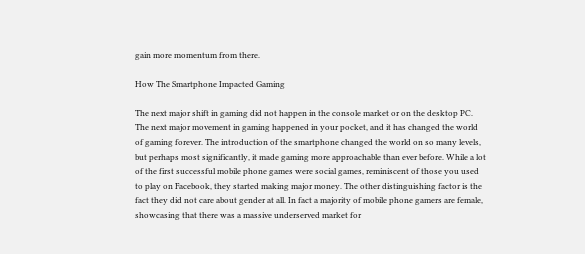gain more momentum from there.

How The Smartphone Impacted Gaming

The next major shift in gaming did not happen in the console market or on the desktop PC. The next major movement in gaming happened in your pocket, and it has changed the world of gaming forever. The introduction of the smartphone changed the world on so many levels, but perhaps most significantly, it made gaming more approachable than ever before. While a lot of the first successful mobile phone games were social games, reminiscent of those you used to play on Facebook, they started making major money. The other distinguishing factor is the fact they did not care about gender at all. In fact a majority of mobile phone gamers are female, showcasing that there was a massive underserved market for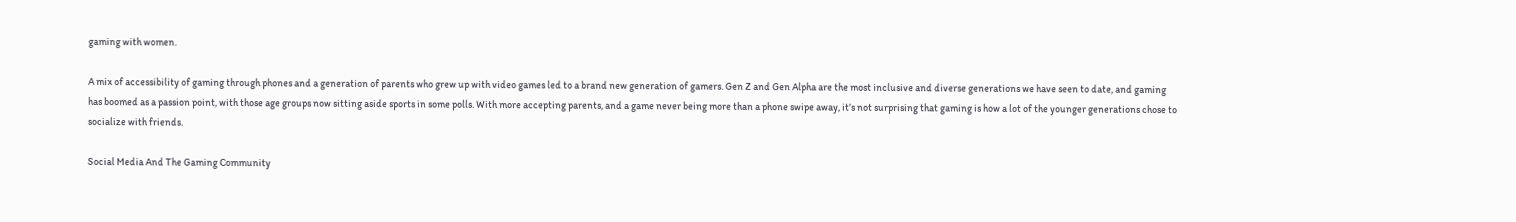gaming with women.

A mix of accessibility of gaming through phones and a generation of parents who grew up with video games led to a brand new generation of gamers. Gen Z and Gen Alpha are the most inclusive and diverse generations we have seen to date, and gaming has boomed as a passion point, with those age groups now sitting aside sports in some polls. With more accepting parents, and a game never being more than a phone swipe away, it’s not surprising that gaming is how a lot of the younger generations chose to socialize with friends.

Social Media And The Gaming Community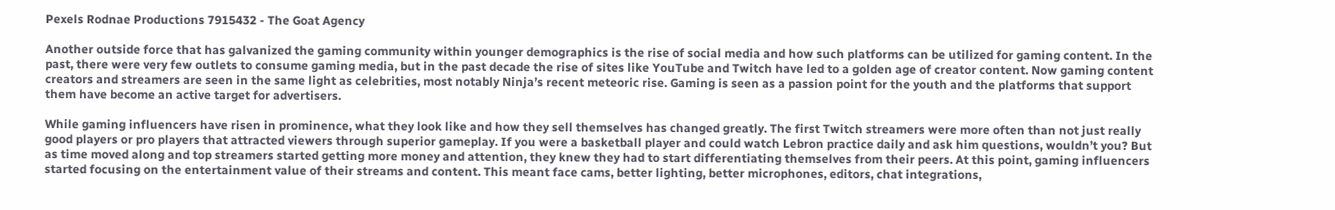Pexels Rodnae Productions 7915432 - The Goat Agency

Another outside force that has galvanized the gaming community within younger demographics is the rise of social media and how such platforms can be utilized for gaming content. In the past, there were very few outlets to consume gaming media, but in the past decade the rise of sites like YouTube and Twitch have led to a golden age of creator content. Now gaming content creators and streamers are seen in the same light as celebrities, most notably Ninja’s recent meteoric rise. Gaming is seen as a passion point for the youth and the platforms that support them have become an active target for advertisers.

While gaming influencers have risen in prominence, what they look like and how they sell themselves has changed greatly. The first Twitch streamers were more often than not just really good players or pro players that attracted viewers through superior gameplay. If you were a basketball player and could watch Lebron practice daily and ask him questions, wouldn’t you? But as time moved along and top streamers started getting more money and attention, they knew they had to start differentiating themselves from their peers. At this point, gaming influencers started focusing on the entertainment value of their streams and content. This meant face cams, better lighting, better microphones, editors, chat integrations,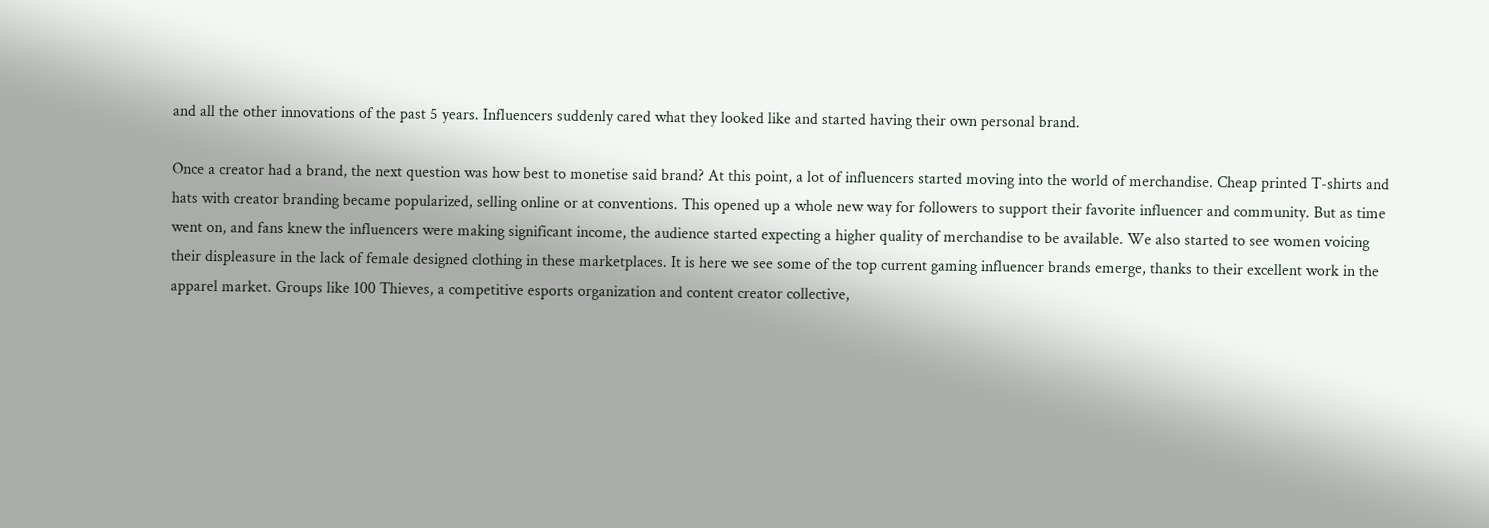and all the other innovations of the past 5 years. Influencers suddenly cared what they looked like and started having their own personal brand.

Once a creator had a brand, the next question was how best to monetise said brand? At this point, a lot of influencers started moving into the world of merchandise. Cheap printed T-shirts and hats with creator branding became popularized, selling online or at conventions. This opened up a whole new way for followers to support their favorite influencer and community. But as time went on, and fans knew the influencers were making significant income, the audience started expecting a higher quality of merchandise to be available. We also started to see women voicing their displeasure in the lack of female designed clothing in these marketplaces. It is here we see some of the top current gaming influencer brands emerge, thanks to their excellent work in the apparel market. Groups like 100 Thieves, a competitive esports organization and content creator collective,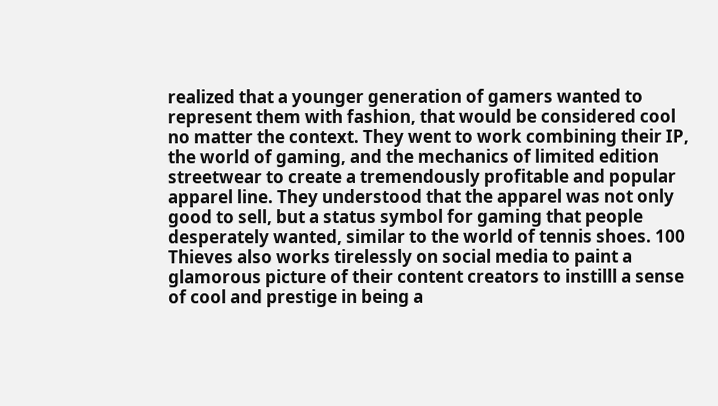realized that a younger generation of gamers wanted to represent them with fashion, that would be considered cool no matter the context. They went to work combining their IP, the world of gaming, and the mechanics of limited edition streetwear to create a tremendously profitable and popular apparel line. They understood that the apparel was not only good to sell, but a status symbol for gaming that people desperately wanted, similar to the world of tennis shoes. 100 Thieves also works tirelessly on social media to paint a glamorous picture of their content creators to instilll a sense of cool and prestige in being a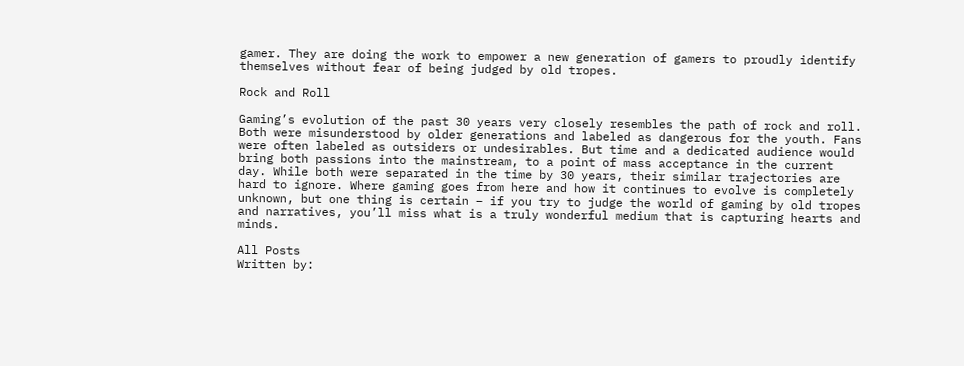gamer. They are doing the work to empower a new generation of gamers to proudly identify themselves without fear of being judged by old tropes.

Rock and Roll

Gaming’s evolution of the past 30 years very closely resembles the path of rock and roll. Both were misunderstood by older generations and labeled as dangerous for the youth. Fans were often labeled as outsiders or undesirables. But time and a dedicated audience would bring both passions into the mainstream, to a point of mass acceptance in the current day. While both were separated in the time by 30 years, their similar trajectories are hard to ignore. Where gaming goes from here and how it continues to evolve is completely unknown, but one thing is certain – if you try to judge the world of gaming by old tropes and narratives, you’ll miss what is a truly wonderful medium that is capturing hearts and minds.

All Posts
Written by: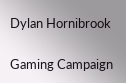Dylan Hornibrook

Gaming Campaign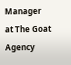Manager at The Goat Agency